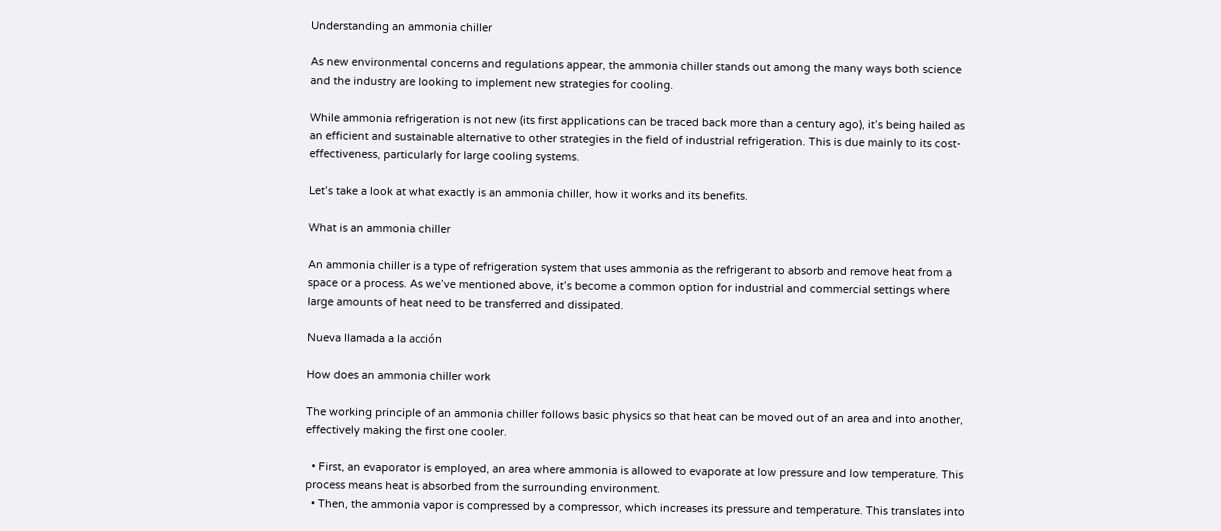Understanding an ammonia chiller

As new environmental concerns and regulations appear, the ammonia chiller stands out among the many ways both science and the industry are looking to implement new strategies for cooling.

While ammonia refrigeration is not new (its first applications can be traced back more than a century ago), it’s being hailed as an efficient and sustainable alternative to other strategies in the field of industrial refrigeration. This is due mainly to its cost-effectiveness, particularly for large cooling systems.

Let’s take a look at what exactly is an ammonia chiller, how it works and its benefits.

What is an ammonia chiller

An ammonia chiller is a type of refrigeration system that uses ammonia as the refrigerant to absorb and remove heat from a space or a process. As we’ve mentioned above, it’s become a common option for industrial and commercial settings where large amounts of heat need to be transferred and dissipated.

Nueva llamada a la acción

How does an ammonia chiller work

The working principle of an ammonia chiller follows basic physics so that heat can be moved out of an area and into another, effectively making the first one cooler.

  • First, an evaporator is employed, an area where ammonia is allowed to evaporate at low pressure and low temperature. This process means heat is absorbed from the surrounding environment.
  • Then, the ammonia vapor is compressed by a compressor, which increases its pressure and temperature. This translates into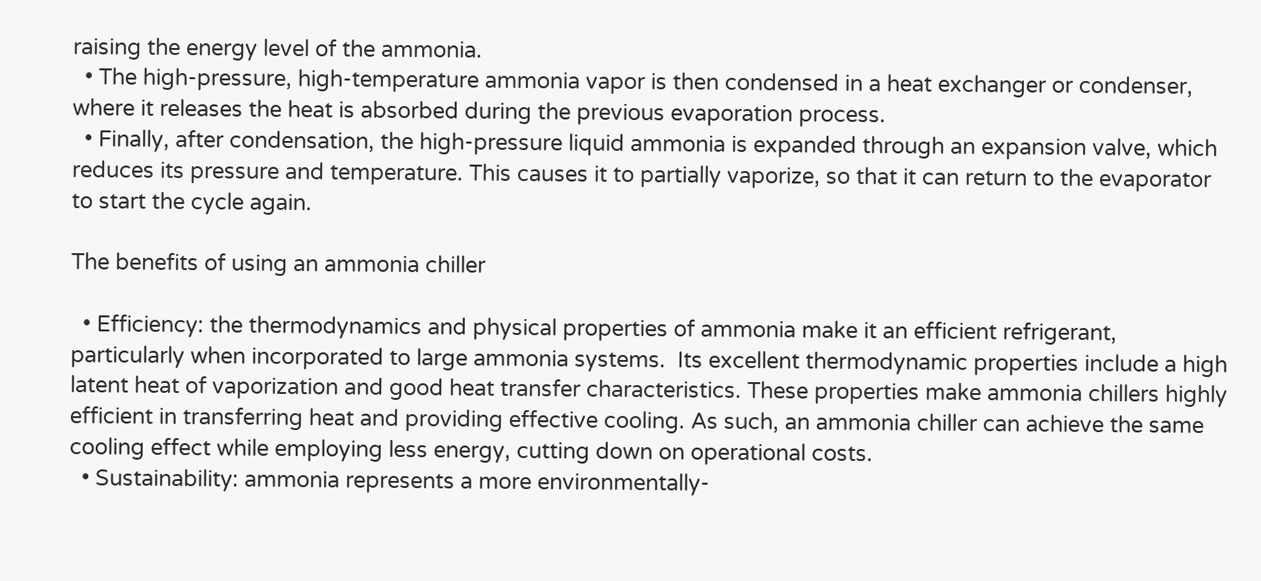raising the energy level of the ammonia.
  • The high-pressure, high-temperature ammonia vapor is then condensed in a heat exchanger or condenser, where it releases the heat is absorbed during the previous evaporation process.
  • Finally, after condensation, the high-pressure liquid ammonia is expanded through an expansion valve, which reduces its pressure and temperature. This causes it to partially vaporize, so that it can return to the evaporator to start the cycle again.

The benefits of using an ammonia chiller

  • Efficiency: the thermodynamics and physical properties of ammonia make it an efficient refrigerant, particularly when incorporated to large ammonia systems.  Its excellent thermodynamic properties include a high latent heat of vaporization and good heat transfer characteristics. These properties make ammonia chillers highly efficient in transferring heat and providing effective cooling. As such, an ammonia chiller can achieve the same cooling effect while employing less energy, cutting down on operational costs.
  • Sustainability: ammonia represents a more environmentally-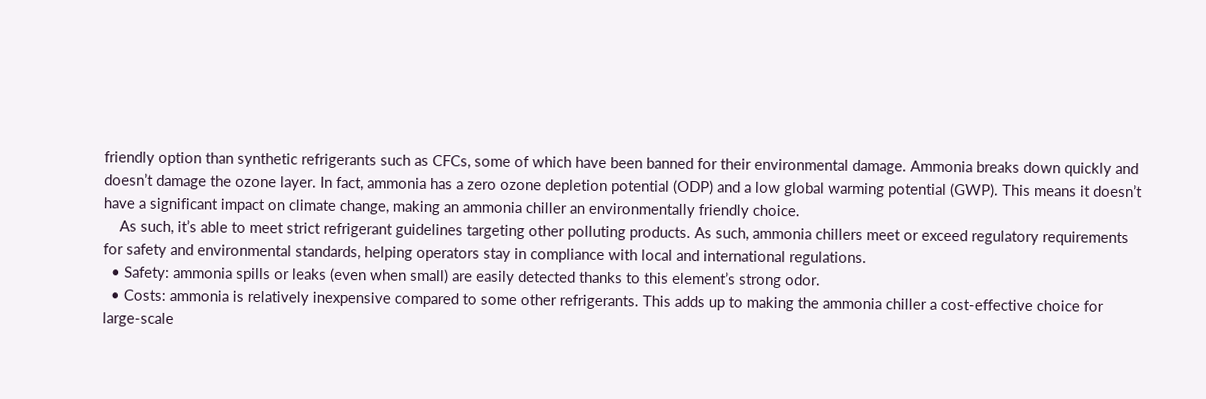friendly option than synthetic refrigerants such as CFCs, some of which have been banned for their environmental damage. Ammonia breaks down quickly and doesn’t damage the ozone layer. In fact, ammonia has a zero ozone depletion potential (ODP) and a low global warming potential (GWP). This means it doesn’t have a significant impact on climate change, making an ammonia chiller an environmentally friendly choice.
    As such, it’s able to meet strict refrigerant guidelines targeting other polluting products. As such, ammonia chillers meet or exceed regulatory requirements for safety and environmental standards, helping operators stay in compliance with local and international regulations.
  • Safety: ammonia spills or leaks (even when small) are easily detected thanks to this element’s strong odor.
  • Costs: ammonia is relatively inexpensive compared to some other refrigerants. This adds up to making the ammonia chiller a cost-effective choice for large-scale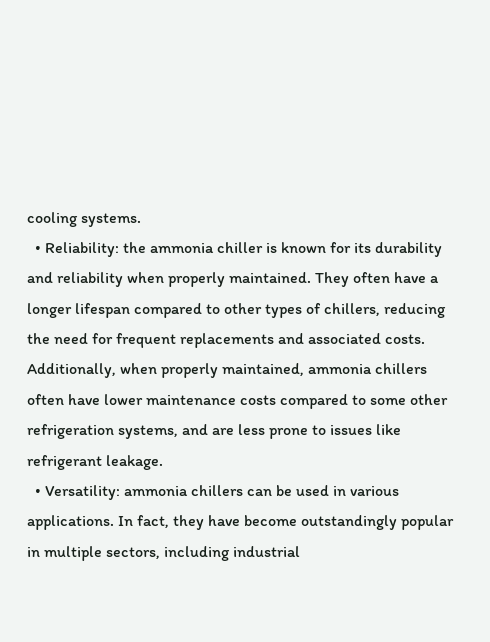cooling systems.
  • Reliability: the ammonia chiller is known for its durability and reliability when properly maintained. They often have a longer lifespan compared to other types of chillers, reducing the need for frequent replacements and associated costs. Additionally, when properly maintained, ammonia chillers often have lower maintenance costs compared to some other refrigeration systems, and are less prone to issues like refrigerant leakage.
  • Versatility: ammonia chillers can be used in various applications. In fact, they have become outstandingly popular in multiple sectors, including industrial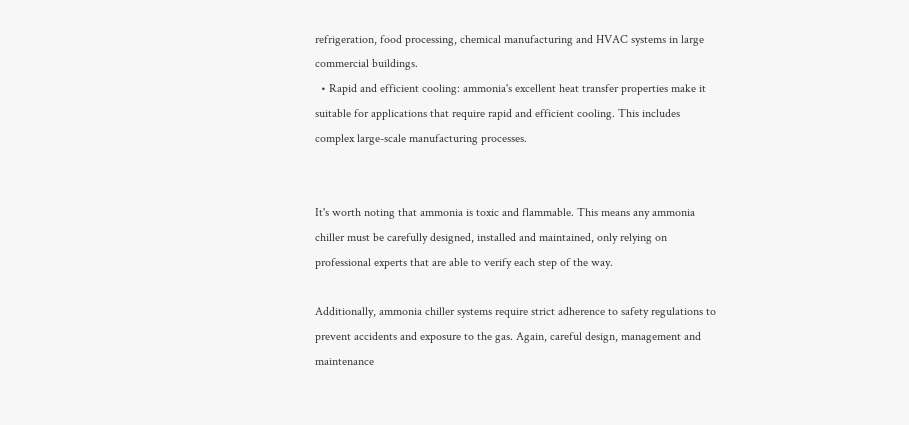refrigeration, food processing, chemical manufacturing and HVAC systems in large commercial buildings.
  • Rapid and efficient cooling: ammonia's excellent heat transfer properties make it suitable for applications that require rapid and efficient cooling. This includes complex large-scale manufacturing processes.


It's worth noting that ammonia is toxic and flammable. This means any ammonia chiller must be carefully designed, installed and maintained, only relying on professional experts that are able to verify each step of the way.

Additionally, ammonia chiller systems require strict adherence to safety regulations to prevent accidents and exposure to the gas. Again, careful design, management and maintenance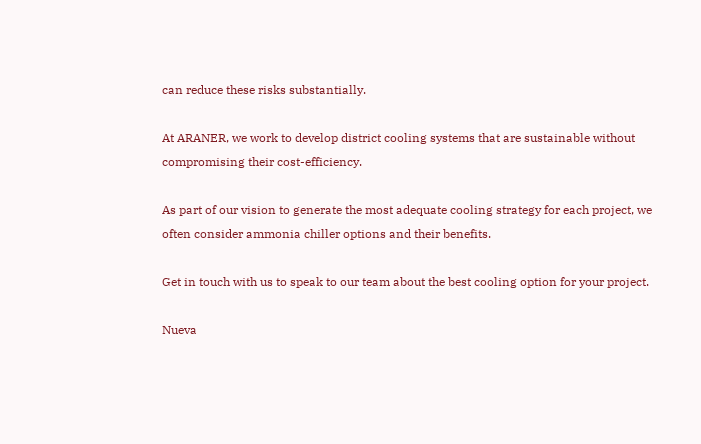can reduce these risks substantially.

At ARANER, we work to develop district cooling systems that are sustainable without compromising their cost-efficiency.

As part of our vision to generate the most adequate cooling strategy for each project, we often consider ammonia chiller options and their benefits.

Get in touch with us to speak to our team about the best cooling option for your project.

Nueva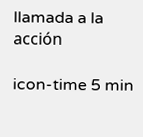llamada a la acción

icon-time 5 min